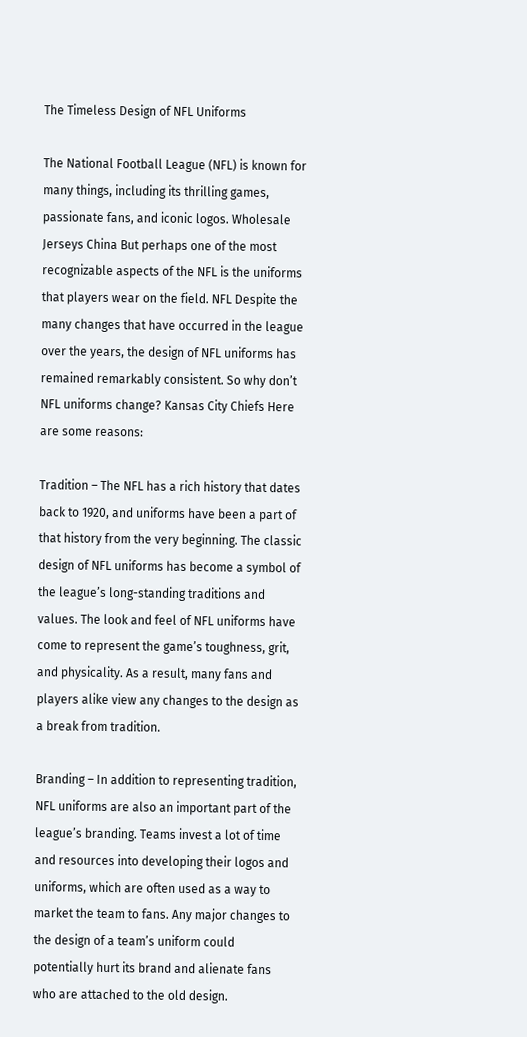The Timeless Design of NFL Uniforms

The National Football League (NFL) is known for many things, including its thrilling games, passionate fans, and iconic logos. Wholesale Jerseys China But perhaps one of the most recognizable aspects of the NFL is the uniforms that players wear on the field. NFL Despite the many changes that have occurred in the league over the years, the design of NFL uniforms has remained remarkably consistent. So why don’t NFL uniforms change? Kansas City Chiefs Here are some reasons:

Tradition – The NFL has a rich history that dates back to 1920, and uniforms have been a part of that history from the very beginning. The classic design of NFL uniforms has become a symbol of the league’s long-standing traditions and values. The look and feel of NFL uniforms have come to represent the game’s toughness, grit, and physicality. As a result, many fans and players alike view any changes to the design as a break from tradition.

Branding – In addition to representing tradition, NFL uniforms are also an important part of the league’s branding. Teams invest a lot of time and resources into developing their logos and uniforms, which are often used as a way to market the team to fans. Any major changes to the design of a team’s uniform could potentially hurt its brand and alienate fans who are attached to the old design.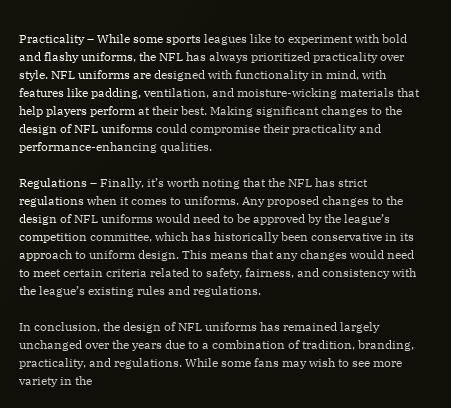Practicality – While some sports leagues like to experiment with bold and flashy uniforms, the NFL has always prioritized practicality over style. NFL uniforms are designed with functionality in mind, with features like padding, ventilation, and moisture-wicking materials that help players perform at their best. Making significant changes to the design of NFL uniforms could compromise their practicality and performance-enhancing qualities.

Regulations – Finally, it’s worth noting that the NFL has strict regulations when it comes to uniforms. Any proposed changes to the design of NFL uniforms would need to be approved by the league’s competition committee, which has historically been conservative in its approach to uniform design. This means that any changes would need to meet certain criteria related to safety, fairness, and consistency with the league’s existing rules and regulations.

In conclusion, the design of NFL uniforms has remained largely unchanged over the years due to a combination of tradition, branding, practicality, and regulations. While some fans may wish to see more variety in the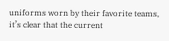uniforms worn by their favorite teams, it’s clear that the current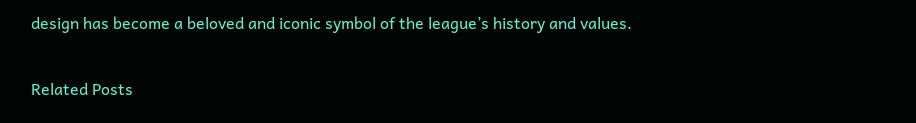design has become a beloved and iconic symbol of the league’s history and values.

Related Posts